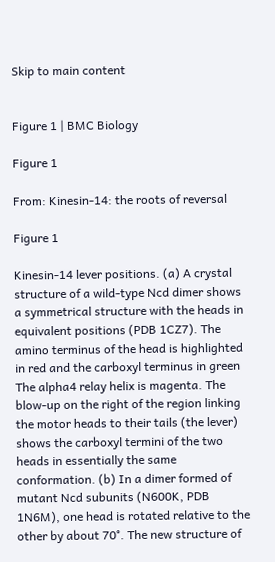Skip to main content


Figure 1 | BMC Biology

Figure 1

From: Kinesin-14: the roots of reversal

Figure 1

Kinesin-14 lever positions. (a) A crystal structure of a wild-type Ncd dimer shows a symmetrical structure with the heads in equivalent positions (PDB 1CZ7). The amino terminus of the head is highlighted in red and the carboxyl terminus in green The alpha4 relay helix is magenta. The blow-up on the right of the region linking the motor heads to their tails (the lever) shows the carboxyl termini of the two heads in essentially the same conformation. (b) In a dimer formed of mutant Ncd subunits (N600K, PDB 1N6M), one head is rotated relative to the other by about 70°. The new structure of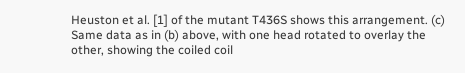Heuston et al. [1] of the mutant T436S shows this arrangement. (c) Same data as in (b) above, with one head rotated to overlay the other, showing the coiled coil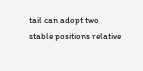tail can adopt two stable positions relative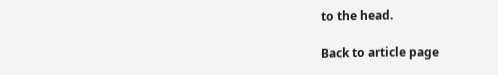to the head.

Back to article page